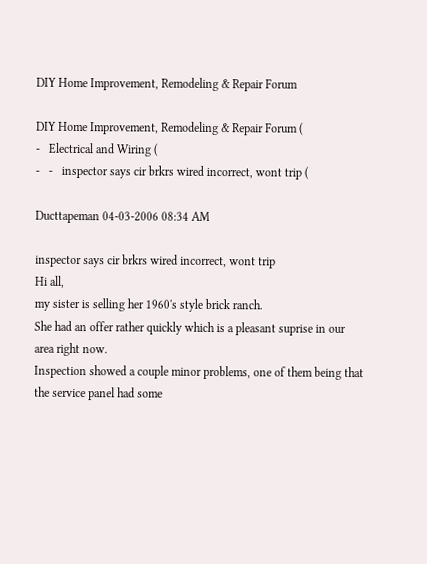DIY Home Improvement, Remodeling & Repair Forum

DIY Home Improvement, Remodeling & Repair Forum (
-   Electrical and Wiring (
-   -   inspector says cir brkrs wired incorrect, wont trip (

Ducttapeman 04-03-2006 08:34 AM

inspector says cir brkrs wired incorrect, wont trip
Hi all,
my sister is selling her 1960's style brick ranch.
She had an offer rather quickly which is a pleasant suprise in our area right now.
Inspection showed a couple minor problems, one of them being that the service panel had some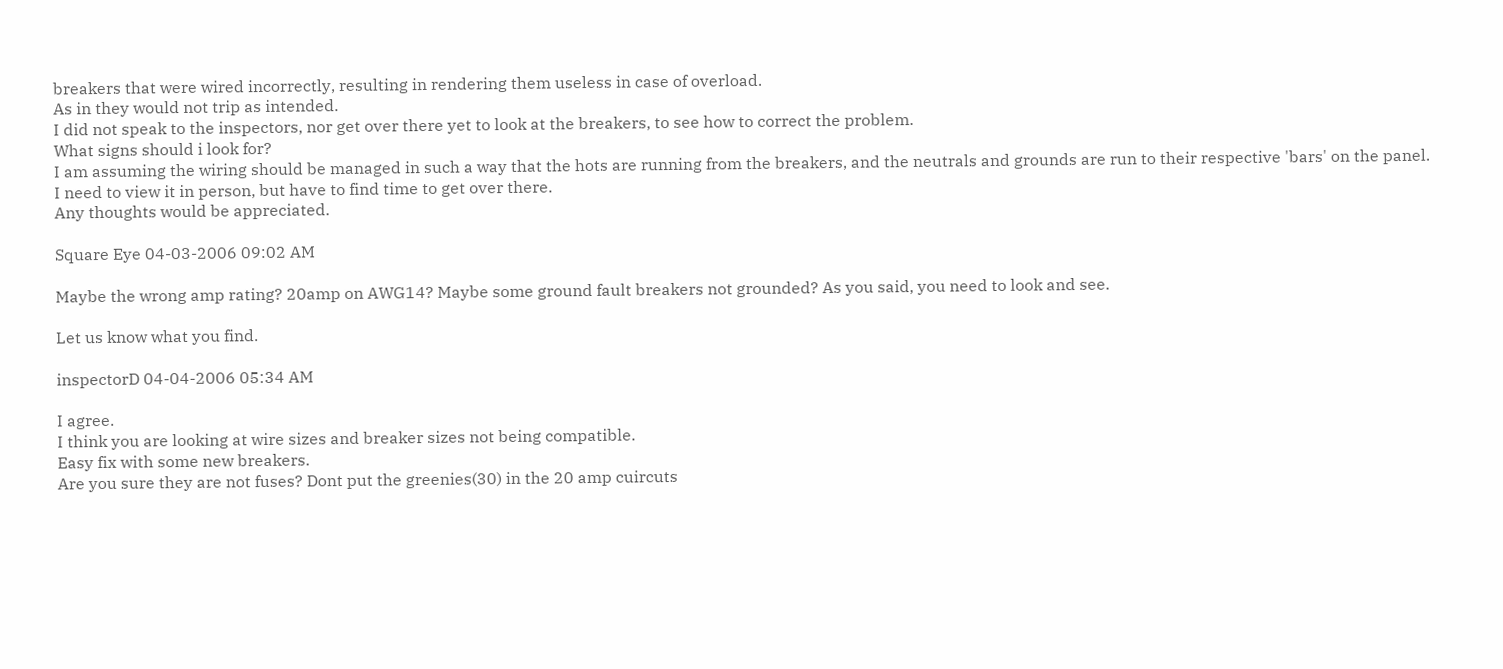breakers that were wired incorrectly, resulting in rendering them useless in case of overload.
As in they would not trip as intended.
I did not speak to the inspectors, nor get over there yet to look at the breakers, to see how to correct the problem.
What signs should i look for?
I am assuming the wiring should be managed in such a way that the hots are running from the breakers, and the neutrals and grounds are run to their respective 'bars' on the panel.
I need to view it in person, but have to find time to get over there.
Any thoughts would be appreciated.

Square Eye 04-03-2006 09:02 AM

Maybe the wrong amp rating? 20amp on AWG14? Maybe some ground fault breakers not grounded? As you said, you need to look and see.

Let us know what you find.

inspectorD 04-04-2006 05:34 AM

I agree.
I think you are looking at wire sizes and breaker sizes not being compatible.
Easy fix with some new breakers.
Are you sure they are not fuses? Dont put the greenies(30) in the 20 amp cuircuts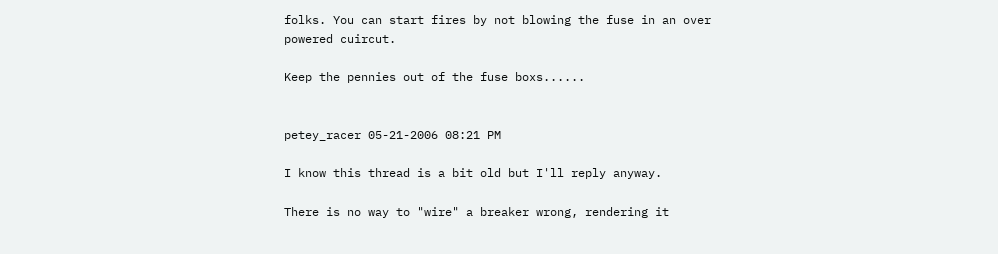folks. You can start fires by not blowing the fuse in an over powered cuircut.

Keep the pennies out of the fuse boxs......


petey_racer 05-21-2006 08:21 PM

I know this thread is a bit old but I'll reply anyway.

There is no way to "wire" a breaker wrong, rendering it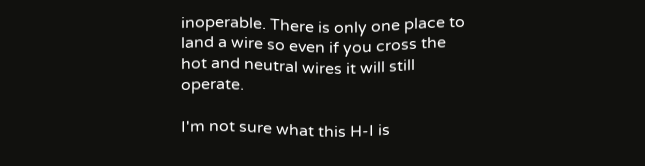inoperable. There is only one place to land a wire so even if you cross the hot and neutral wires it will still operate.

I'm not sure what this H-I is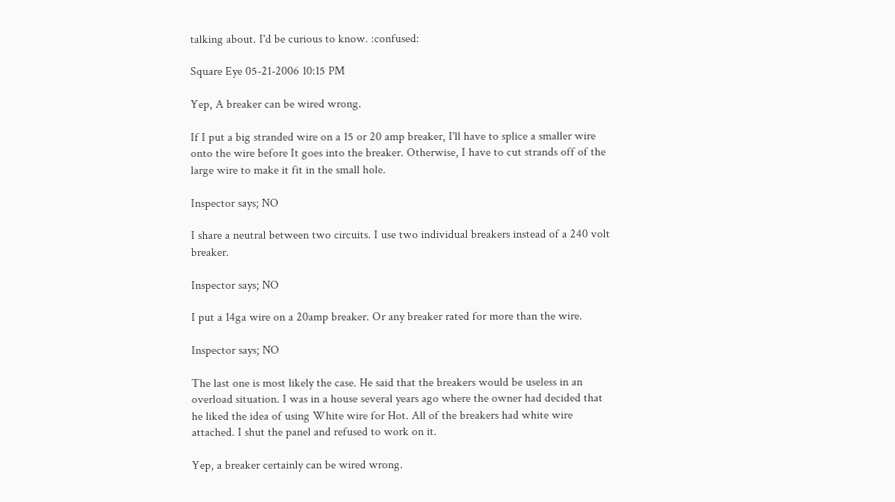talking about. I'd be curious to know. :confused:

Square Eye 05-21-2006 10:15 PM

Yep, A breaker can be wired wrong.

If I put a big stranded wire on a 15 or 20 amp breaker, I'll have to splice a smaller wire onto the wire before It goes into the breaker. Otherwise, I have to cut strands off of the large wire to make it fit in the small hole.

Inspector says; NO

I share a neutral between two circuits. I use two individual breakers instead of a 240 volt breaker.

Inspector says; NO

I put a 14ga wire on a 20amp breaker. Or any breaker rated for more than the wire.

Inspector says; NO

The last one is most likely the case. He said that the breakers would be useless in an overload situation. I was in a house several years ago where the owner had decided that he liked the idea of using White wire for Hot. All of the breakers had white wire attached. I shut the panel and refused to work on it.

Yep, a breaker certainly can be wired wrong.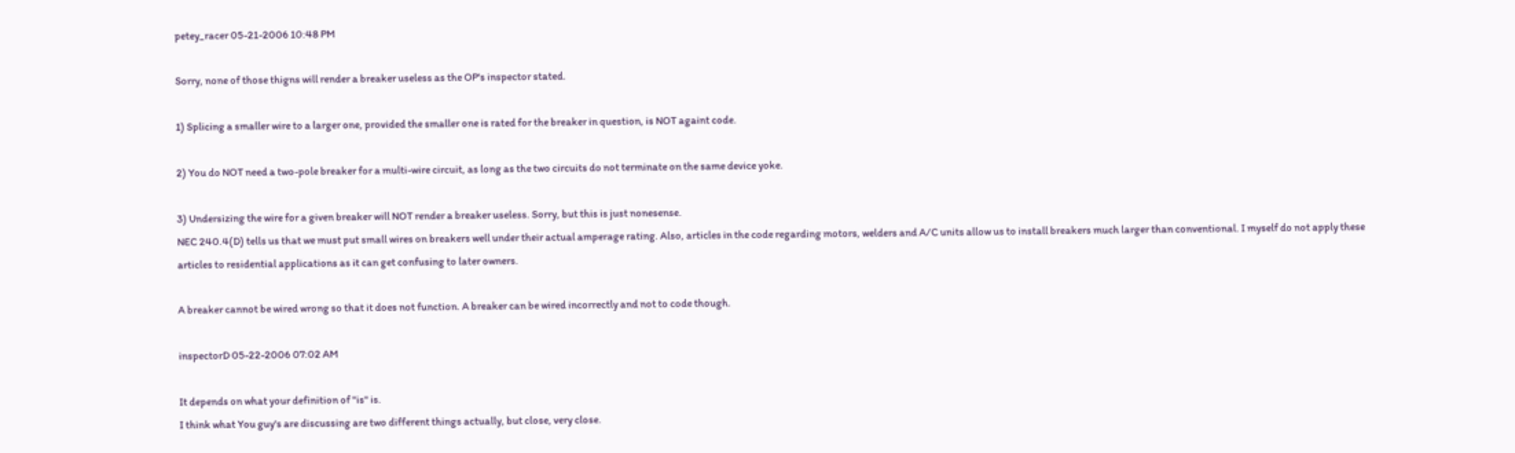petey_racer 05-21-2006 10:48 PM

Sorry, none of those thigns will render a breaker useless as the OP's inspector stated.

1) Splicing a smaller wire to a larger one, provided the smaller one is rated for the breaker in question, is NOT againt code.

2) You do NOT need a two-pole breaker for a multi-wire circuit, as long as the two circuits do not terminate on the same device yoke.

3) Undersizing the wire for a given breaker will NOT render a breaker useless. Sorry, but this is just nonesense.
NEC 240.4(D) tells us that we must put small wires on breakers well under their actual amperage rating. Also, articles in the code regarding motors, welders and A/C units allow us to install breakers much larger than conventional. I myself do not apply these articles to residential applications as it can get confusing to later owners.

A breaker cannot be wired wrong so that it does not function. A breaker can be wired incorrectly and not to code though.

inspectorD 05-22-2006 07:02 AM

It depends on what your definition of "is" is.
I think what You guy's are discussing are two different things actually, but close, very close.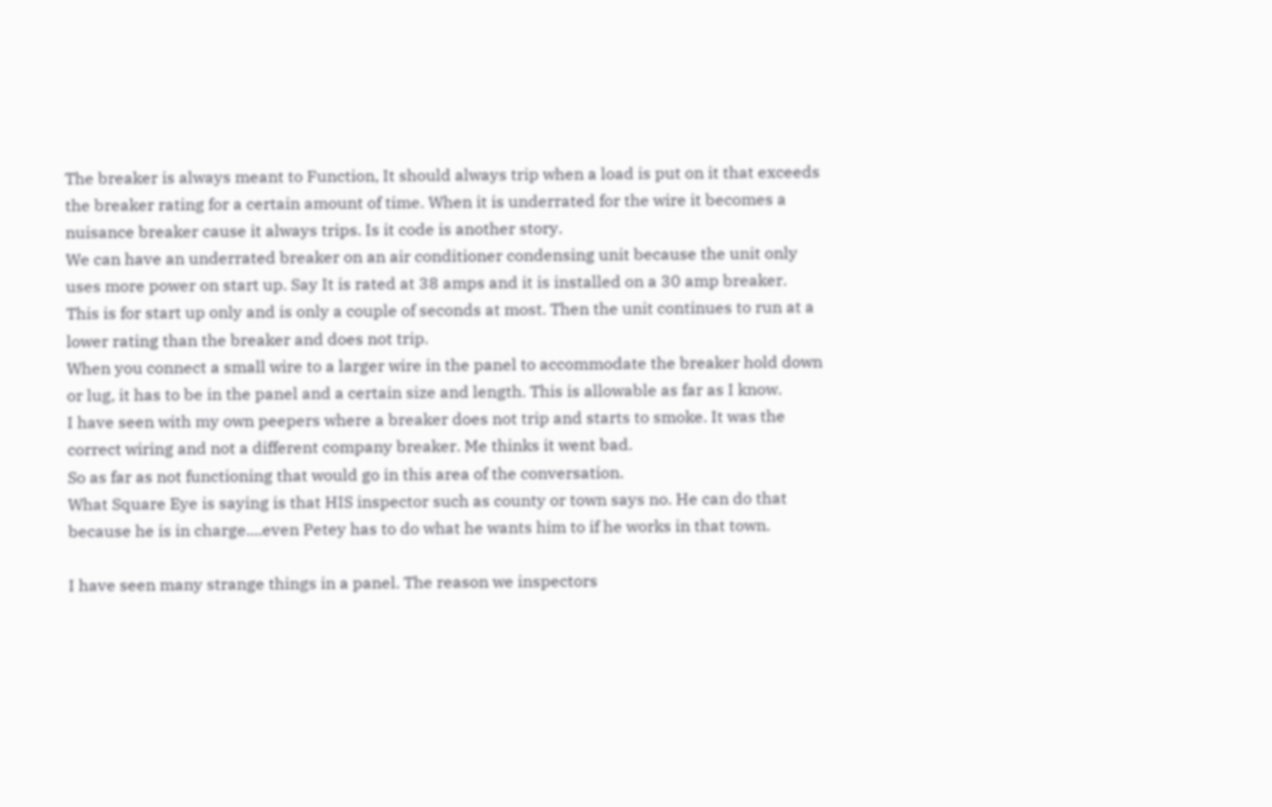The breaker is always meant to Function, It should always trip when a load is put on it that exceeds the breaker rating for a certain amount of time. When it is underrated for the wire it becomes a nuisance breaker cause it always trips. Is it code is another story.
We can have an underrated breaker on an air conditioner condensing unit because the unit only uses more power on start up. Say It is rated at 38 amps and it is installed on a 30 amp breaker. This is for start up only and is only a couple of seconds at most. Then the unit continues to run at a lower rating than the breaker and does not trip.
When you connect a small wire to a larger wire in the panel to accommodate the breaker hold down or lug, it has to be in the panel and a certain size and length. This is allowable as far as I know.
I have seen with my own peepers where a breaker does not trip and starts to smoke. It was the correct wiring and not a different company breaker. Me thinks it went bad.
So as far as not functioning that would go in this area of the conversation.
What Square Eye is saying is that HIS inspector such as county or town says no. He can do that because he is in charge....even Petey has to do what he wants him to if he works in that town.

I have seen many strange things in a panel. The reason we inspectors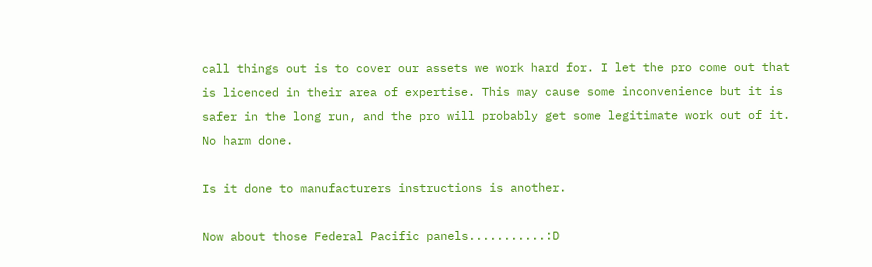call things out is to cover our assets we work hard for. I let the pro come out that is licenced in their area of expertise. This may cause some inconvenience but it is safer in the long run, and the pro will probably get some legitimate work out of it. No harm done.

Is it done to manufacturers instructions is another.

Now about those Federal Pacific panels...........:D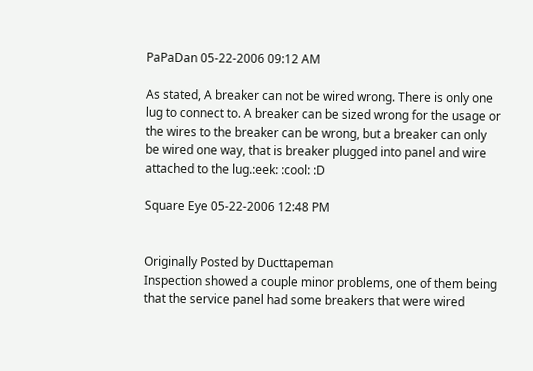PaPaDan 05-22-2006 09:12 AM

As stated, A breaker can not be wired wrong. There is only one lug to connect to. A breaker can be sized wrong for the usage or the wires to the breaker can be wrong, but a breaker can only be wired one way, that is breaker plugged into panel and wire attached to the lug.:eek: :cool: :D

Square Eye 05-22-2006 12:48 PM


Originally Posted by Ducttapeman
Inspection showed a couple minor problems, one of them being that the service panel had some breakers that were wired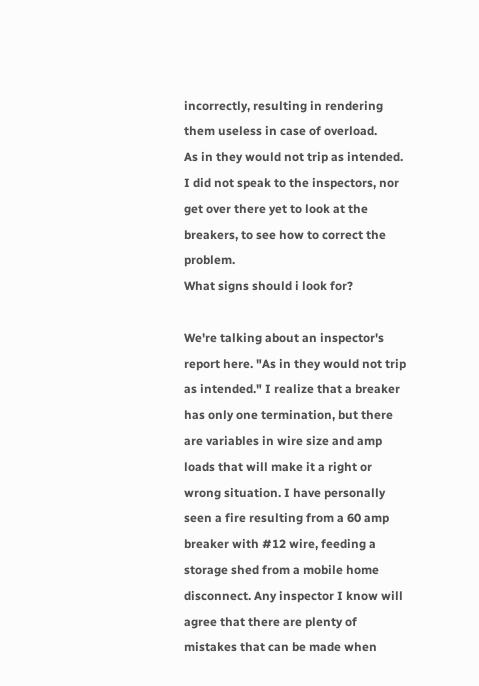incorrectly, resulting in rendering them useless in case of overload.
As in they would not trip as intended.
I did not speak to the inspectors, nor get over there yet to look at the breakers, to see how to correct the problem.
What signs should i look for?

We're talking about an inspector's report here. "As in they would not trip as intended." I realize that a breaker has only one termination, but there are variables in wire size and amp loads that will make it a right or wrong situation. I have personally seen a fire resulting from a 60 amp breaker with #12 wire, feeding a storage shed from a mobile home disconnect. Any inspector I know will agree that there are plenty of mistakes that can be made when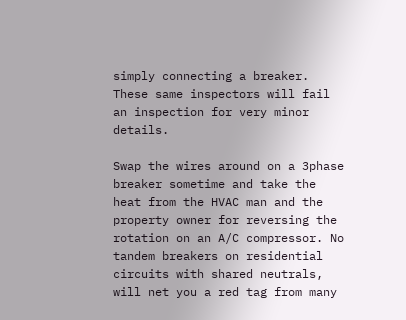simply connecting a breaker. These same inspectors will fail an inspection for very minor details.

Swap the wires around on a 3phase breaker sometime and take the heat from the HVAC man and the property owner for reversing the rotation on an A/C compressor. No tandem breakers on residential circuits with shared neutrals, will net you a red tag from many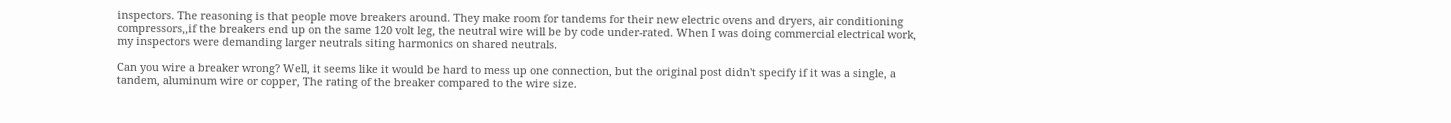inspectors. The reasoning is that people move breakers around. They make room for tandems for their new electric ovens and dryers, air conditioning compressors,,if the breakers end up on the same 120 volt leg, the neutral wire will be by code under-rated. When I was doing commercial electrical work, my inspectors were demanding larger neutrals siting harmonics on shared neutrals.

Can you wire a breaker wrong? Well, it seems like it would be hard to mess up one connection, but the original post didn't specify if it was a single, a tandem, aluminum wire or copper, The rating of the breaker compared to the wire size.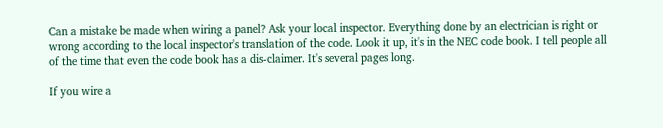Can a mistake be made when wiring a panel? Ask your local inspector. Everything done by an electrician is right or wrong according to the local inspector's translation of the code. Look it up, it's in the NEC code book. I tell people all of the time that even the code book has a dis-claimer. It's several pages long.

If you wire a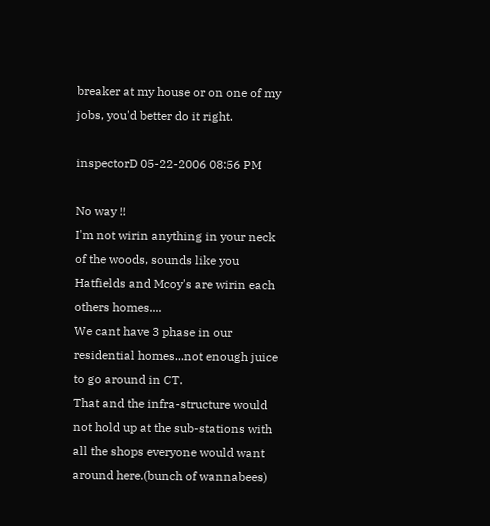breaker at my house or on one of my jobs, you'd better do it right.

inspectorD 05-22-2006 08:56 PM

No way !!
I'm not wirin anything in your neck of the woods, sounds like you Hatfields and Mcoy's are wirin each others homes....
We cant have 3 phase in our residential homes...not enough juice to go around in CT.
That and the infra-structure would not hold up at the sub-stations with all the shops everyone would want around here.(bunch of wannabees)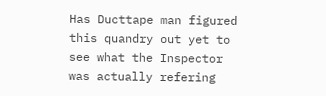Has Ducttape man figured this quandry out yet to see what the Inspector was actually refering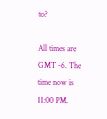to?

All times are GMT -6. The time now is 11:00 PM.